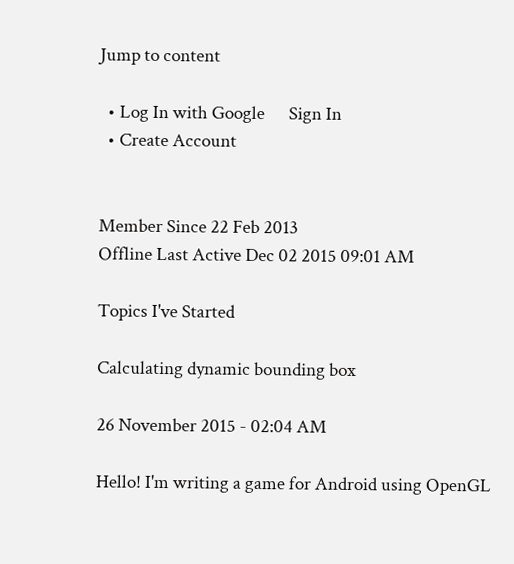Jump to content

  • Log In with Google      Sign In
  • Create Account


Member Since 22 Feb 2013
Offline Last Active Dec 02 2015 09:01 AM

Topics I've Started

Calculating dynamic bounding box

26 November 2015 - 02:04 AM

Hello! I'm writing a game for Android using OpenGL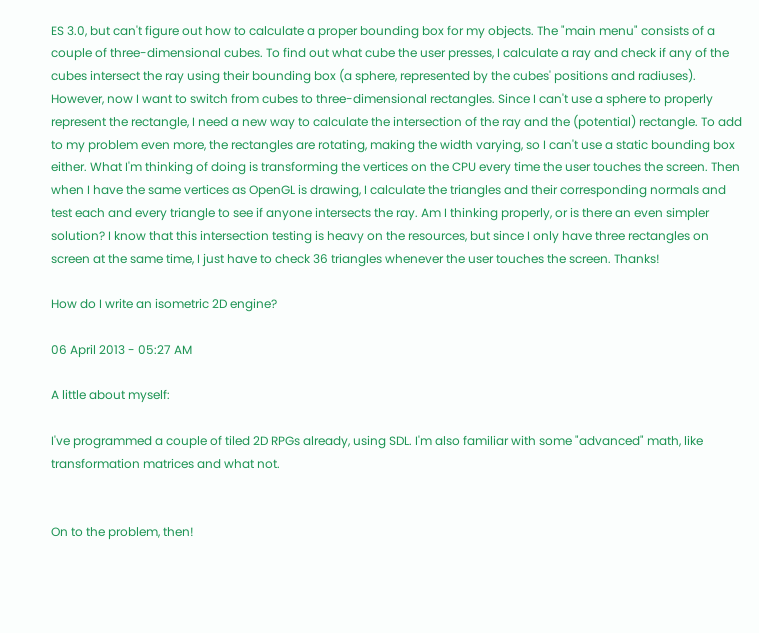ES 3.0, but can't figure out how to calculate a proper bounding box for my objects. The "main menu" consists of a couple of three-dimensional cubes. To find out what cube the user presses, I calculate a ray and check if any of the cubes intersect the ray using their bounding box (a sphere, represented by the cubes' positions and radiuses). However, now I want to switch from cubes to three-dimensional rectangles. Since I can't use a sphere to properly represent the rectangle, I need a new way to calculate the intersection of the ray and the (potential) rectangle. To add to my problem even more, the rectangles are rotating, making the width varying, so I can't use a static bounding box either. What I'm thinking of doing is transforming the vertices on the CPU every time the user touches the screen. Then when I have the same vertices as OpenGL is drawing, I calculate the triangles and their corresponding normals and test each and every triangle to see if anyone intersects the ray. Am I thinking properly, or is there an even simpler solution? I know that this intersection testing is heavy on the resources, but since I only have three rectangles on screen at the same time, I just have to check 36 triangles whenever the user touches the screen. Thanks!

How do I write an isometric 2D engine?

06 April 2013 - 05:27 AM

A little about myself:

I've programmed a couple of tiled 2D RPGs already, using SDL. I'm also familiar with some "advanced" math, like transformation matrices and what not.


On to the problem, then!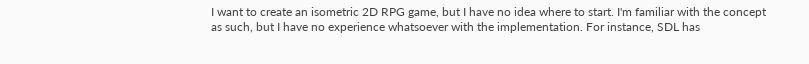I want to create an isometric 2D RPG game, but I have no idea where to start. I'm familiar with the concept as such, but I have no experience whatsoever with the implementation. For instance, SDL has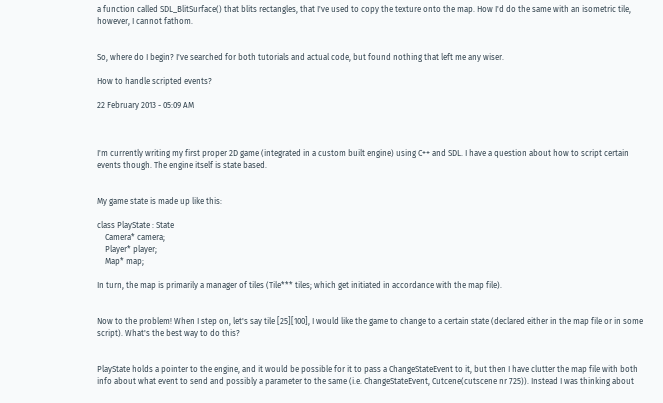a function called SDL_BlitSurface() that blits rectangles, that I've used to copy the texture onto the map. How I'd do the same with an isometric tile, however, I cannot fathom.


So, where do I begin? I've searched for both tutorials and actual code, but found nothing that left me any wiser.

How to handle scripted events?

22 February 2013 - 05:09 AM



I'm currently writing my first proper 2D game (integrated in a custom built engine) using C++ and SDL. I have a question about how to script certain events though. The engine itself is state based.


My game state is made up like this:

class PlayState : State
    Camera* camera;
    Player* player;
    Map* map;

In turn, the map is primarily a manager of tiles (Tile*** tiles; which get initiated in accordance with the map file).


Now to the problem! When I step on, let's say tile [25][100], I would like the game to change to a certain state (declared either in the map file or in some script). What's the best way to do this?


PlayState holds a pointer to the engine, and it would be possible for it to pass a ChangeStateEvent to it, but then I have clutter the map file with both info about what event to send and possibly a parameter to the same (i.e. ChangeStateEvent, Cutcene(cutscene nr 725)). Instead I was thinking about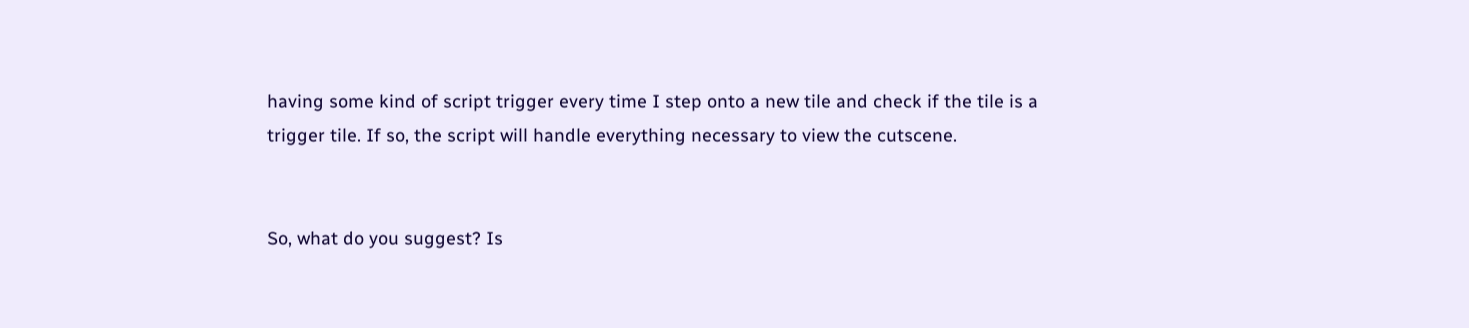having some kind of script trigger every time I step onto a new tile and check if the tile is a trigger tile. If so, the script will handle everything necessary to view the cutscene.


So, what do you suggest? Is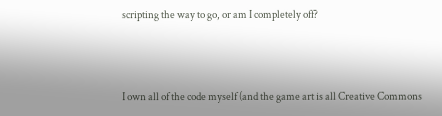scripting the way to go, or am I completely off?



I own all of the code myself (and the game art is all Creative Commons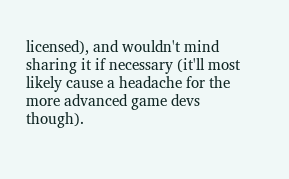licensed), and wouldn't mind sharing it if necessary (it'll most likely cause a headache for the more advanced game devs though).